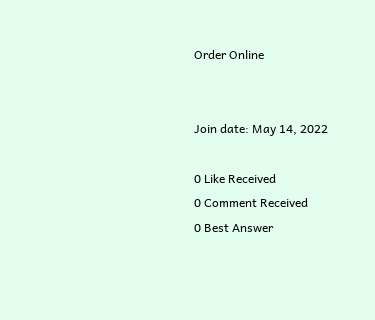Order Online


Join date: May 14, 2022

0 Like Received
0 Comment Received
0 Best Answer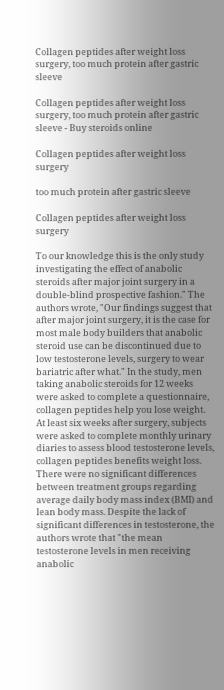Collagen peptides after weight loss surgery, too much protein after gastric sleeve

Collagen peptides after weight loss surgery, too much protein after gastric sleeve - Buy steroids online

Collagen peptides after weight loss surgery

too much protein after gastric sleeve

Collagen peptides after weight loss surgery

To our knowledge this is the only study investigating the effect of anabolic steroids after major joint surgery in a double-blind prospective fashion." The authors wrote, "Our findings suggest that after major joint surgery, it is the case for most male body builders that anabolic steroid use can be discontinued due to low testosterone levels, surgery to wear bariatric after what." In the study, men taking anabolic steroids for 12 weeks were asked to complete a questionnaire, collagen peptides help you lose weight. At least six weeks after surgery, subjects were asked to complete monthly urinary diaries to assess blood testosterone levels, collagen peptides benefits weight loss. There were no significant differences between treatment groups regarding average daily body mass index (BMI) and lean body mass. Despite the lack of significant differences in testosterone, the authors wrote that "the mean testosterone levels in men receiving anabolic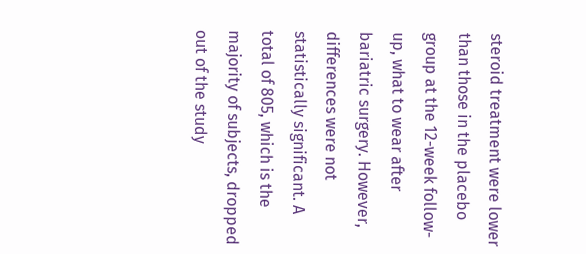steroid treatment were lower than those in the placebo group at the 12-week follow-up, what to wear after bariatric surgery. However, differences were not statistically significant. A total of 805, which is the majority of subjects, dropped out of the study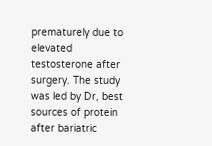prematurely due to elevated testosterone after surgery. The study was led by Dr, best sources of protein after bariatric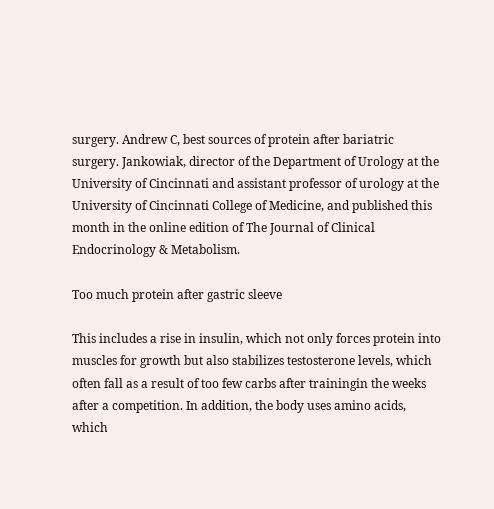surgery. Andrew C, best sources of protein after bariatric surgery. Jankowiak, director of the Department of Urology at the University of Cincinnati and assistant professor of urology at the University of Cincinnati College of Medicine, and published this month in the online edition of The Journal of Clinical Endocrinology & Metabolism.

Too much protein after gastric sleeve

This includes a rise in insulin, which not only forces protein into muscles for growth but also stabilizes testosterone levels, which often fall as a result of too few carbs after trainingin the weeks after a competition. In addition, the body uses amino acids, which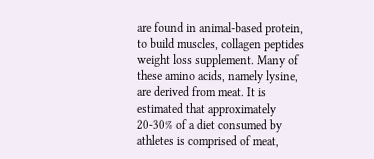are found in animal-based protein, to build muscles, collagen peptides weight loss supplement. Many of these amino acids, namely lysine, are derived from meat. It is estimated that approximately 20-30% of a diet consumed by athletes is comprised of meat,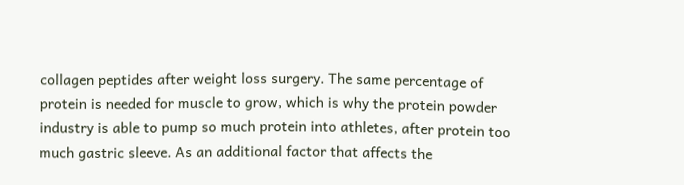collagen peptides after weight loss surgery. The same percentage of protein is needed for muscle to grow, which is why the protein powder industry is able to pump so much protein into athletes, after protein too much gastric sleeve. As an additional factor that affects the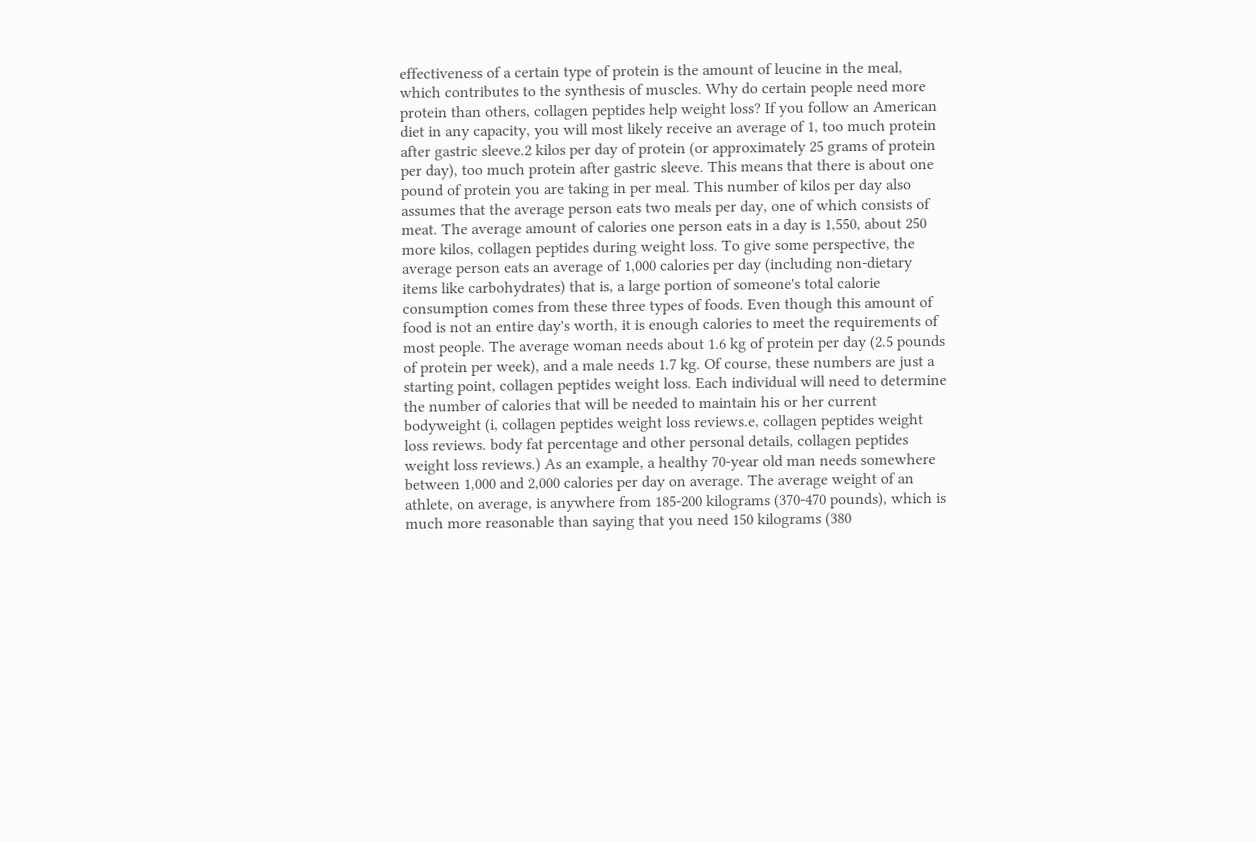effectiveness of a certain type of protein is the amount of leucine in the meal, which contributes to the synthesis of muscles. Why do certain people need more protein than others, collagen peptides help weight loss? If you follow an American diet in any capacity, you will most likely receive an average of 1, too much protein after gastric sleeve.2 kilos per day of protein (or approximately 25 grams of protein per day), too much protein after gastric sleeve. This means that there is about one pound of protein you are taking in per meal. This number of kilos per day also assumes that the average person eats two meals per day, one of which consists of meat. The average amount of calories one person eats in a day is 1,550, about 250 more kilos, collagen peptides during weight loss. To give some perspective, the average person eats an average of 1,000 calories per day (including non-dietary items like carbohydrates) that is, a large portion of someone's total calorie consumption comes from these three types of foods. Even though this amount of food is not an entire day's worth, it is enough calories to meet the requirements of most people. The average woman needs about 1.6 kg of protein per day (2.5 pounds of protein per week), and a male needs 1.7 kg. Of course, these numbers are just a starting point, collagen peptides weight loss. Each individual will need to determine the number of calories that will be needed to maintain his or her current bodyweight (i, collagen peptides weight loss reviews.e, collagen peptides weight loss reviews. body fat percentage and other personal details, collagen peptides weight loss reviews.) As an example, a healthy 70-year old man needs somewhere between 1,000 and 2,000 calories per day on average. The average weight of an athlete, on average, is anywhere from 185-200 kilograms (370-470 pounds), which is much more reasonable than saying that you need 150 kilograms (380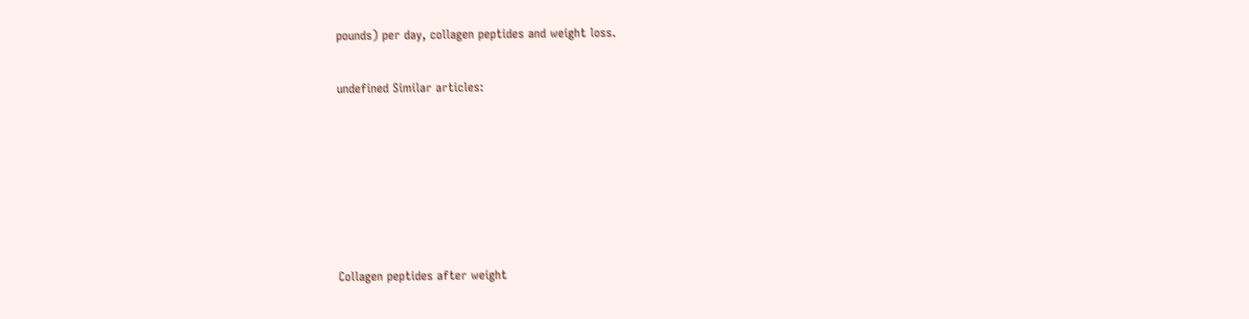pounds) per day, collagen peptides and weight loss.

undefined Similar articles:






Collagen peptides after weight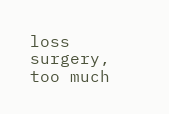loss surgery, too much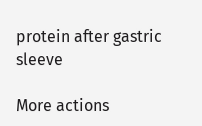protein after gastric sleeve

More actions